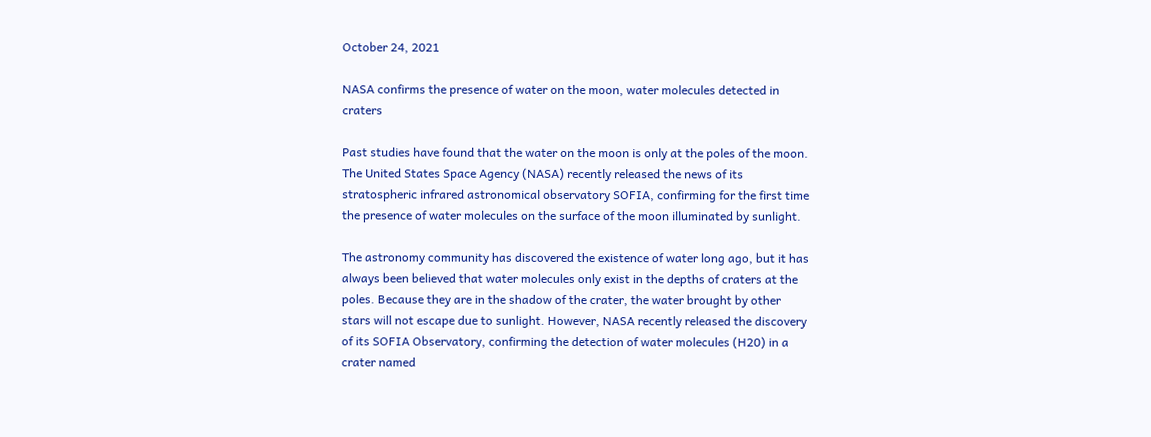October 24, 2021

NASA confirms the presence of water on the moon, water molecules detected in craters

Past studies have found that the water on the moon is only at the poles of the moon. The United States Space Agency (NASA) recently released the news of its stratospheric infrared astronomical observatory SOFIA, confirming for the first time the presence of water molecules on the surface of the moon illuminated by sunlight.

The astronomy community has discovered the existence of water long ago, but it has always been believed that water molecules only exist in the depths of craters at the poles. Because they are in the shadow of the crater, the water brought by other stars will not escape due to sunlight. However, NASA recently released the discovery of its SOFIA Observatory, confirming the detection of water molecules (H20) in a crater named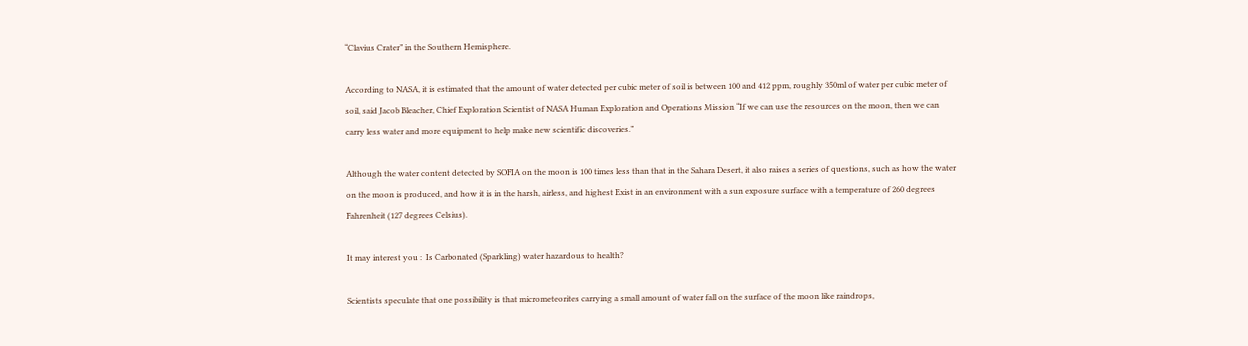“Clavius Crater” in the Southern Hemisphere.

According to NASA, it is estimated that the amount of water detected per cubic meter of soil is between 100 and 412 ppm, roughly 350ml of water per cubic meter of soil, said Jacob Bleacher, Chief Exploration Scientist of NASA Human Exploration and Operations Mission “If we can use the resources on the moon, then we can carry less water and more equipment to help make new scientific discoveries.”

Although the water content detected by SOFIA on the moon is 100 times less than that in the Sahara Desert, it also raises a series of questions, such as how the water on the moon is produced, and how it is in the harsh, airless, and highest Exist in an environment with a sun exposure surface with a temperature of 260 degrees Fahrenheit (127 degrees Celsius).

It may interest you :  Is Carbonated (Sparkling) water hazardous to health?

Scientists speculate that one possibility is that micrometeorites carrying a small amount of water fall on the surface of the moon like raindrops,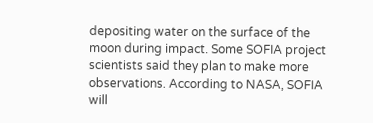depositing water on the surface of the moon during impact. Some SOFIA project scientists said they plan to make more observations. According to NASA, SOFIA will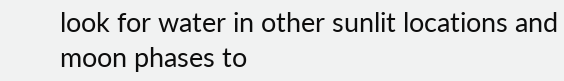look for water in other sunlit locations and moon phases to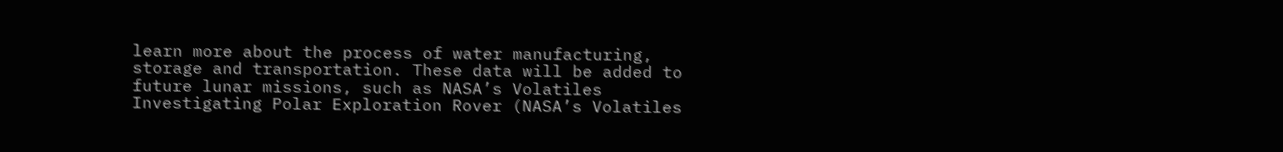learn more about the process of water manufacturing, storage and transportation. These data will be added to future lunar missions, such as NASA’s Volatiles Investigating Polar Exploration Rover (NASA’s Volatiles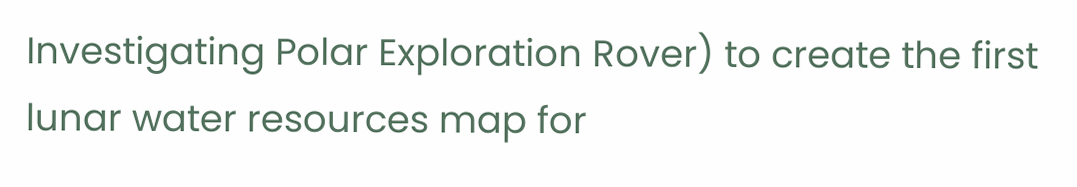Investigating Polar Exploration Rover) to create the first lunar water resources map for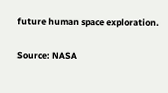future human space exploration.

Source: NASA